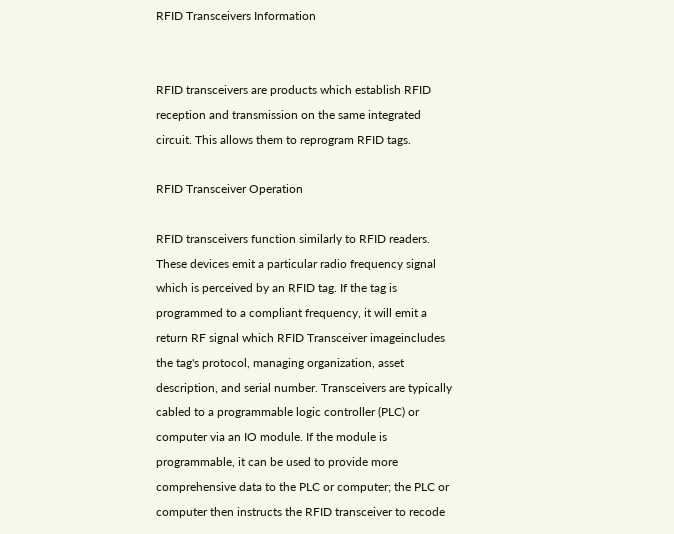RFID Transceivers Information


RFID transceivers are products which establish RFID reception and transmission on the same integrated circuit. This allows them to reprogram RFID tags.

RFID Transceiver Operation

RFID transceivers function similarly to RFID readers. These devices emit a particular radio frequency signal which is perceived by an RFID tag. If the tag is programmed to a compliant frequency, it will emit a return RF signal which RFID Transceiver imageincludes the tag's protocol, managing organization, asset description, and serial number. Transceivers are typically cabled to a programmable logic controller (PLC) or computer via an IO module. If the module is programmable, it can be used to provide more comprehensive data to the PLC or computer; the PLC or computer then instructs the RFID transceiver to recode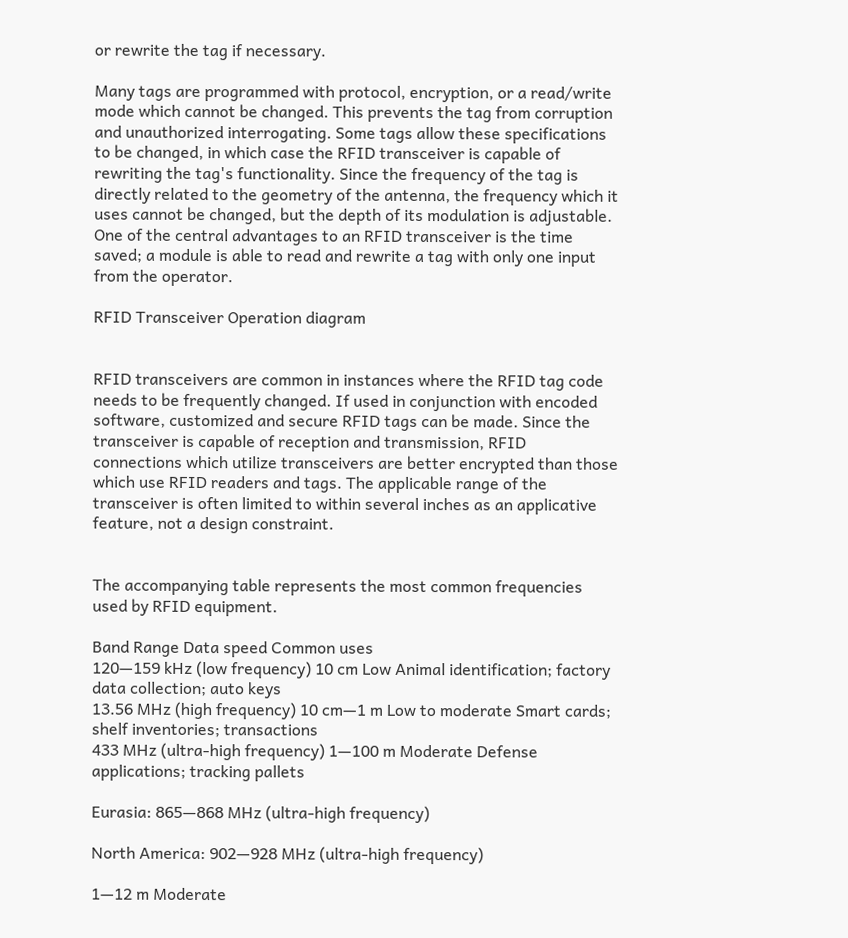or rewrite the tag if necessary.

Many tags are programmed with protocol, encryption, or a read/write mode which cannot be changed. This prevents the tag from corruption and unauthorized interrogating. Some tags allow these specifications to be changed, in which case the RFID transceiver is capable of rewriting the tag's functionality. Since the frequency of the tag is directly related to the geometry of the antenna, the frequency which it uses cannot be changed, but the depth of its modulation is adjustable. One of the central advantages to an RFID transceiver is the time saved; a module is able to read and rewrite a tag with only one input from the operator.

RFID Transceiver Operation diagram


RFID transceivers are common in instances where the RFID tag code needs to be frequently changed. If used in conjunction with encoded software, customized and secure RFID tags can be made. Since the transceiver is capable of reception and transmission, RFID connections which utilize transceivers are better encrypted than those which use RFID readers and tags. The applicable range of the transceiver is often limited to within several inches as an applicative feature, not a design constraint.


The accompanying table represents the most common frequencies used by RFID equipment.

Band Range Data speed Common uses
120—159 kHz (low frequency) 10 cm Low Animal identification; factory data collection; auto keys
13.56 MHz (high frequency) 10 cm—1 m Low to moderate Smart cards; shelf inventories; transactions
433 MHz (ultra-high frequency) 1—100 m Moderate Defense applications; tracking pallets

Eurasia: 865—868 MHz (ultra-high frequency)

North America: 902—928 MHz (ultra-high frequency)

1—12 m Moderate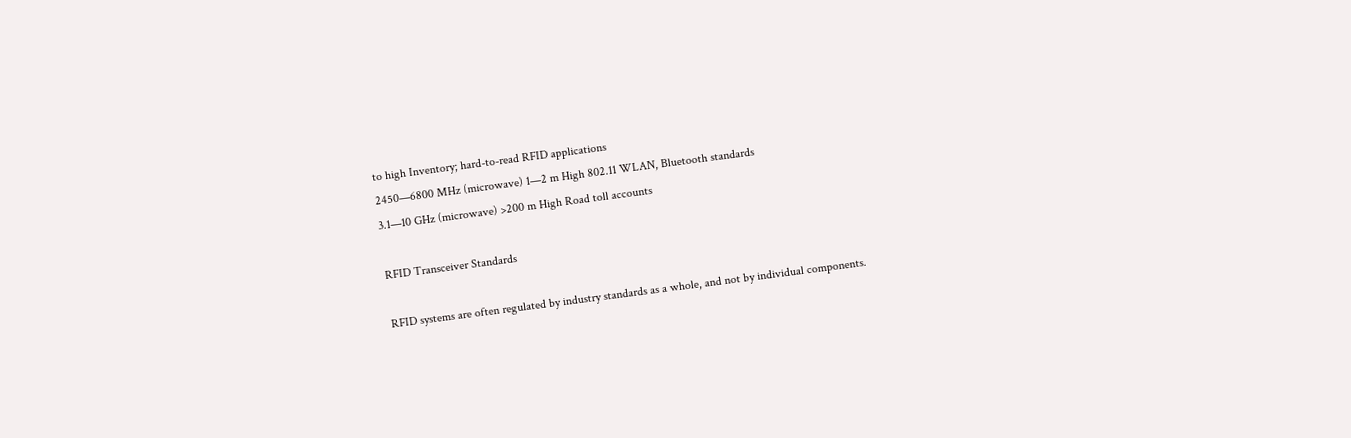to high Inventory; hard-to-read RFID applications
2450—6800 MHz (microwave) 1—2 m High 802.11 WLAN, Bluetooth standards
3.1—10 GHz (microwave) >200 m High Road toll accounts

RFID Transceiver Standards

RFID systems are often regulated by industry standards as a whole, and not by individual components.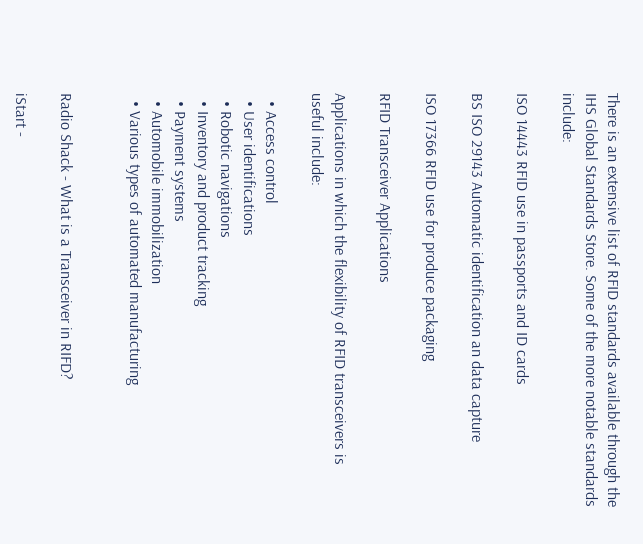There is an extensive list of RFID standards available through the IHS Global Standards Store. Some of the more notable standards include:

ISO 14443 RFID use in passports and ID cards

BS ISO 29143 Automatic identification an data capture

ISO 17366 RFID use for produce packaging

RFID Transceiver Applications

Applications in which the flexibility of RFID transceivers is useful include:

  • Access control
  • User identifications
  • Robotic navigations
  • Inventory and product tracking
  • Payment systems
  • Automobile immobilization
  • Various types of automated manufacturing


Radio Shack - What is a Transceiver in RIFD?

iStart -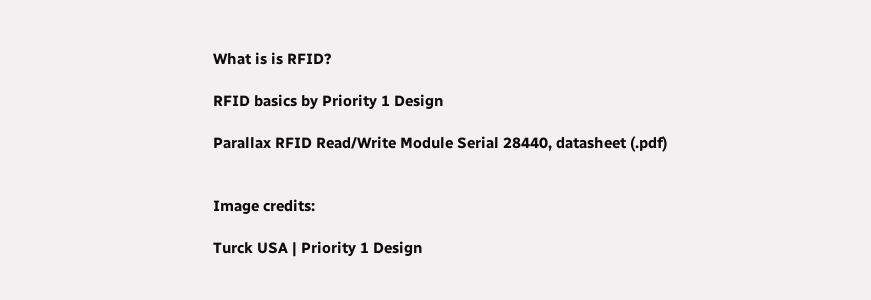What is is RFID?

RFID basics by Priority 1 Design

Parallax RFID Read/Write Module Serial 28440, datasheet (.pdf)


Image credits:

Turck USA | Priority 1 Design